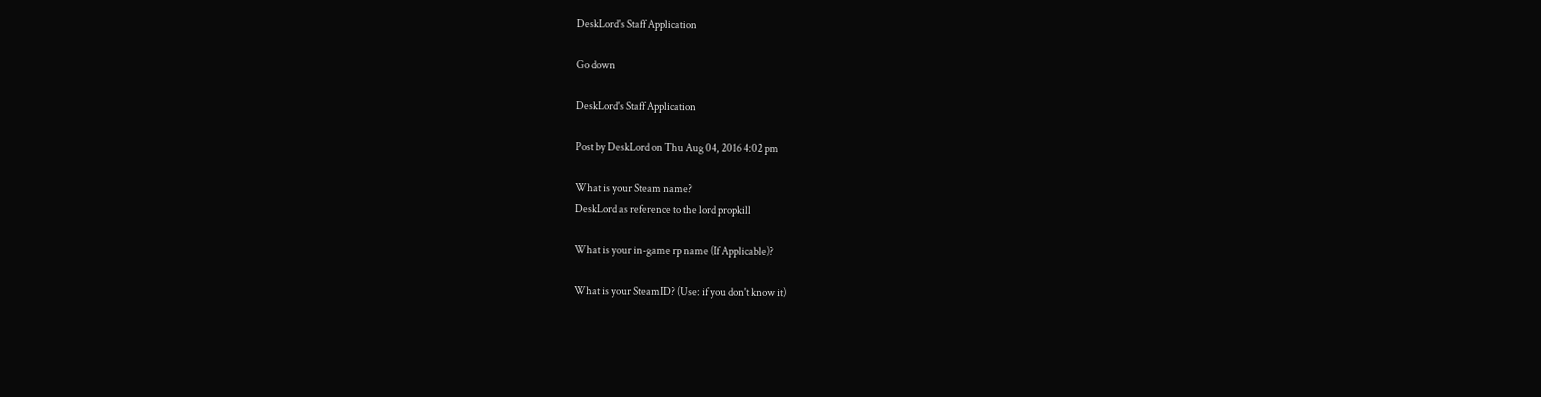DeskLord's Staff Application

Go down

DeskLord's Staff Application

Post by DeskLord on Thu Aug 04, 2016 4:02 pm

What is your Steam name?
DeskLord as reference to the lord propkill

What is your in-game rp name (If Applicable)?

What is your SteamID? (Use: if you don't know it)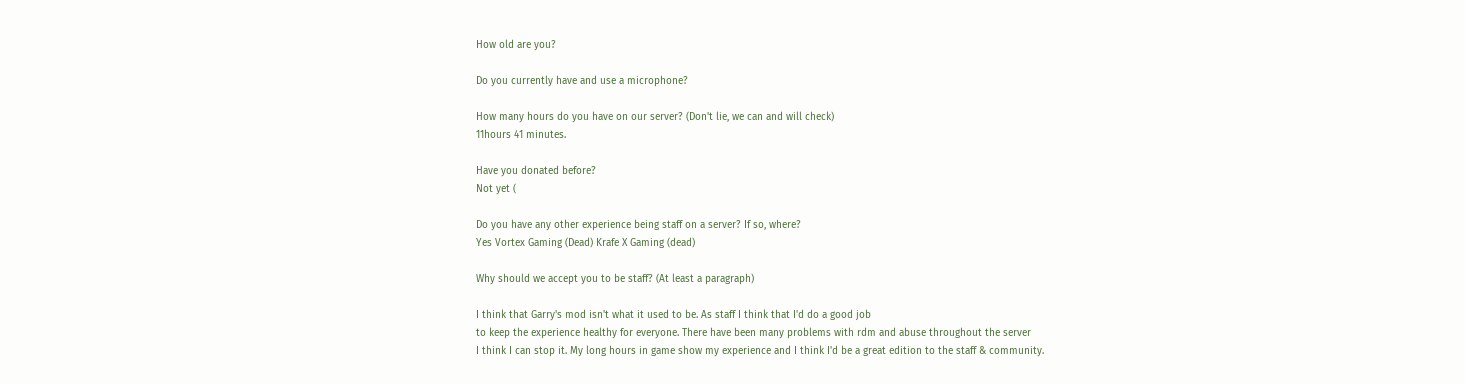How old are you?

Do you currently have and use a microphone?

How many hours do you have on our server? (Don't lie, we can and will check)
11hours 41 minutes.

Have you donated before?
Not yet (

Do you have any other experience being staff on a server? If so, where?
Yes Vortex Gaming (Dead) Krafe X Gaming (dead)

Why should we accept you to be staff? (At least a paragraph)

I think that Garry's mod isn't what it used to be. As staff I think that I'd do a good job
to keep the experience healthy for everyone. There have been many problems with rdm and abuse throughout the server
I think I can stop it. My long hours in game show my experience and I think I'd be a great edition to the staff & community.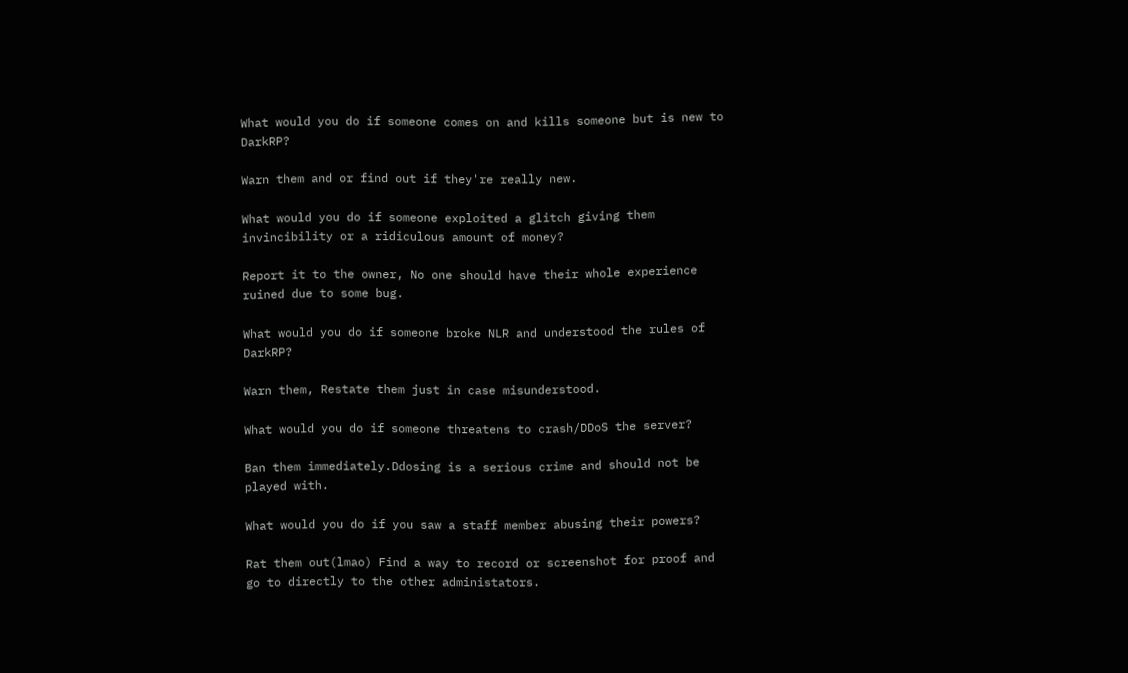What would you do if someone comes on and kills someone but is new to DarkRP?

Warn them and or find out if they're really new.

What would you do if someone exploited a glitch giving them invincibility or a ridiculous amount of money?

Report it to the owner, No one should have their whole experience ruined due to some bug.

What would you do if someone broke NLR and understood the rules of DarkRP?

Warn them, Restate them just in case misunderstood.

What would you do if someone threatens to crash/DDoS the server?

Ban them immediately.Ddosing is a serious crime and should not be played with.

What would you do if you saw a staff member abusing their powers?

Rat them out(lmao) Find a way to record or screenshot for proof and go to directly to the other administators.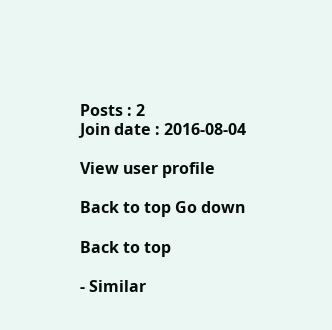Posts : 2
Join date : 2016-08-04

View user profile

Back to top Go down

Back to top

- Similar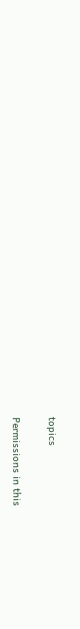topics

Permissions in this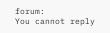forum:
You cannot reply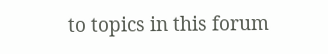to topics in this forum